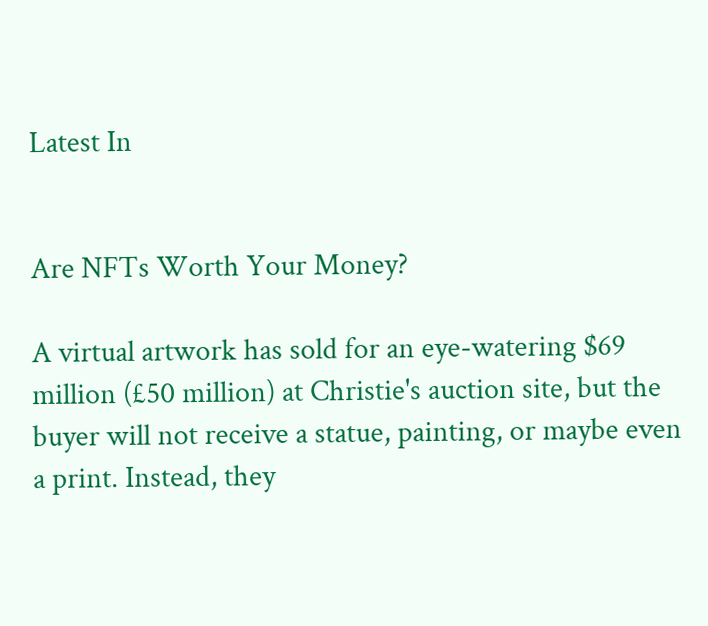Latest In


Are NFTs Worth Your Money?

A virtual artwork has sold for an eye-watering $69 million (£50 million) at Christie's auction site, but the buyer will not receive a statue, painting, or maybe even a print. Instead, they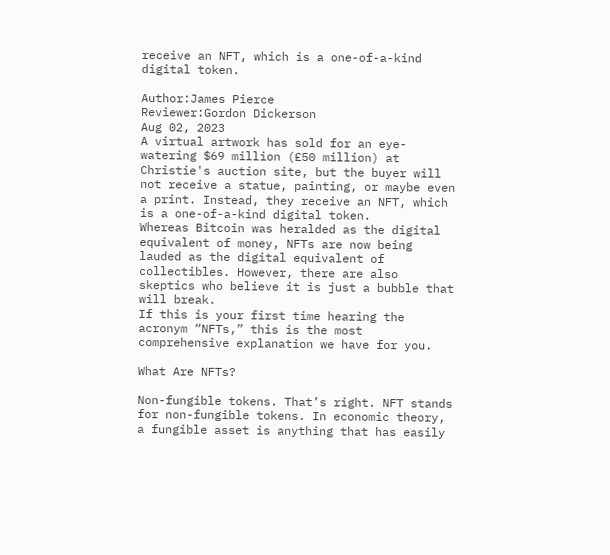receive an NFT, which is a one-of-a-kind digital token.

Author:James Pierce
Reviewer:Gordon Dickerson
Aug 02, 2023
A virtual artwork has sold for an eye-watering $69 million (£50 million) at Christie's auction site, but the buyer will not receive a statue, painting, or maybe even a print. Instead, they receive an NFT, which is a one-of-a-kind digital token.
Whereas Bitcoin was heralded as the digital equivalent of money, NFTs are now being lauded as the digital equivalent of collectibles. However, there are also skeptics who believe it is just a bubble that will break.
If this is your first time hearing the acronym “NFTs,” this is the most comprehensive explanation we have for you.

What Are NFTs?

Non-fungible tokens. That’s right. NFT stands for non-fungible tokens. In economic theory, a fungible asset is anything that has easily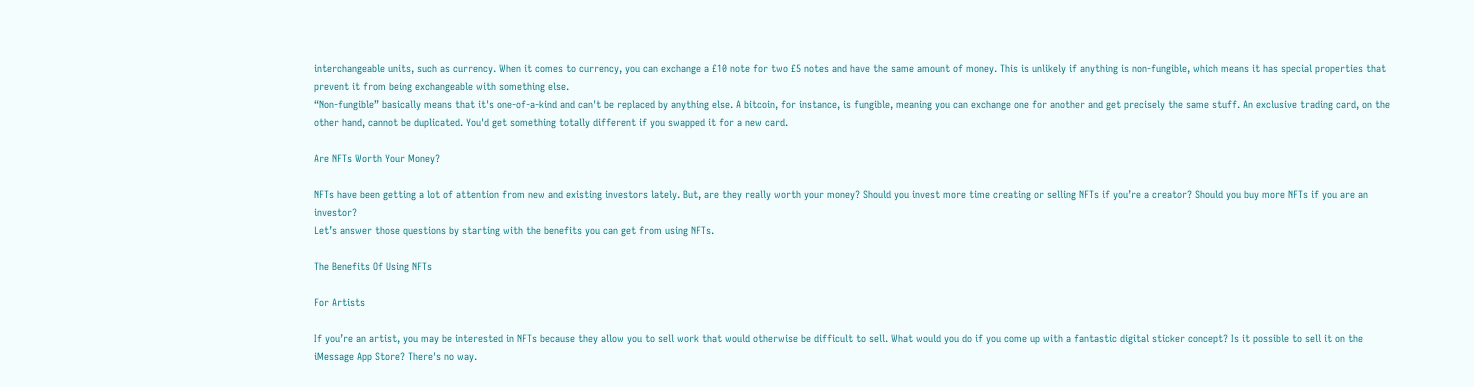interchangeable units, such as currency. When it comes to currency, you can exchange a £10 note for two £5 notes and have the same amount of money. This is unlikely if anything is non-fungible, which means it has special properties that prevent it from being exchangeable with something else.
“Non-fungible” basically means that it's one-of-a-kind and can't be replaced by anything else. A bitcoin, for instance, is fungible, meaning you can exchange one for another and get precisely the same stuff. An exclusive trading card, on the other hand, cannot be duplicated. You'd get something totally different if you swapped it for a new card.

Are NFTs Worth Your Money?

NFTs have been getting a lot of attention from new and existing investors lately. But, are they really worth your money? Should you invest more time creating or selling NFTs if you’re a creator? Should you buy more NFTs if you are an investor?
Let’s answer those questions by starting with the benefits you can get from using NFTs.

The Benefits Of Using NFTs

For Artists

If you’re an artist, you may be interested in NFTs because they allow you to sell work that would otherwise be difficult to sell. What would you do if you come up with a fantastic digital sticker concept? Is it possible to sell it on the iMessage App Store? There's no way.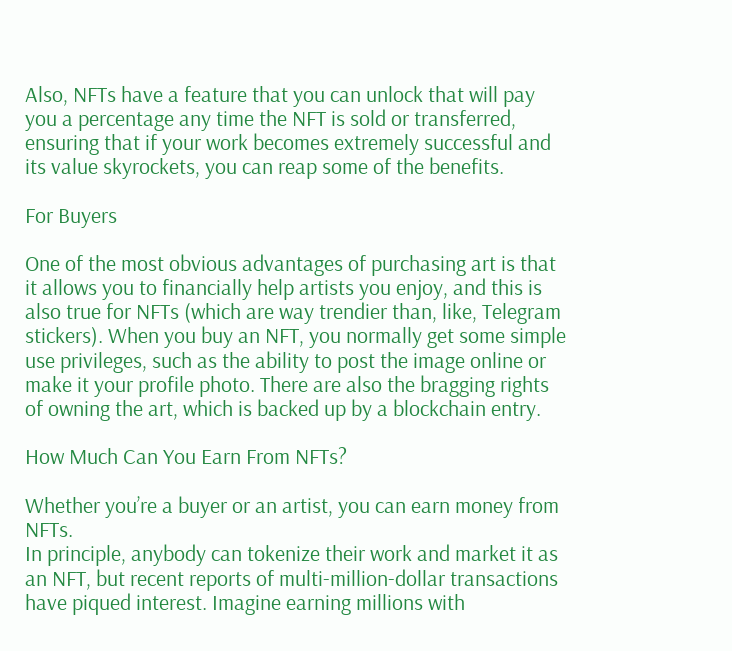Also, NFTs have a feature that you can unlock that will pay you a percentage any time the NFT is sold or transferred, ensuring that if your work becomes extremely successful and its value skyrockets, you can reap some of the benefits.

For Buyers

One of the most obvious advantages of purchasing art is that it allows you to financially help artists you enjoy, and this is also true for NFTs (which are way trendier than, like, Telegram stickers). When you buy an NFT, you normally get some simple use privileges, such as the ability to post the image online or make it your profile photo. There are also the bragging rights of owning the art, which is backed up by a blockchain entry.

How Much Can You Earn From NFTs?

Whether you’re a buyer or an artist, you can earn money from NFTs.
In principle, anybody can tokenize their work and market it as an NFT, but recent reports of multi-million-dollar transactions have piqued interest. Imagine earning millions with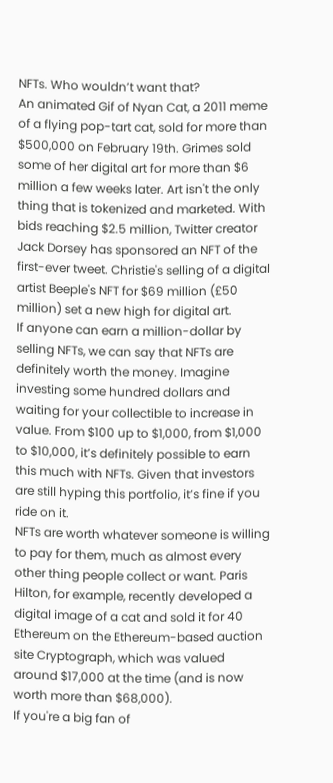NFTs. Who wouldn’t want that?
An animated Gif of Nyan Cat, a 2011 meme of a flying pop-tart cat, sold for more than $500,000 on February 19th. Grimes sold some of her digital art for more than $6 million a few weeks later. Art isn't the only thing that is tokenized and marketed. With bids reaching $2.5 million, Twitter creator Jack Dorsey has sponsored an NFT of the first-ever tweet. Christie's selling of a digital artist Beeple's NFT for $69 million (£50 million) set a new high for digital art.
If anyone can earn a million-dollar by selling NFTs, we can say that NFTs are definitely worth the money. Imagine investing some hundred dollars and waiting for your collectible to increase in value. From $100 up to $1,000, from $1,000 to $10,000, it’s definitely possible to earn this much with NFTs. Given that investors are still hyping this portfolio, it’s fine if you ride on it.
NFTs are worth whatever someone is willing to pay for them, much as almost every other thing people collect or want. Paris Hilton, for example, recently developed a digital image of a cat and sold it for 40 Ethereum on the Ethereum-based auction site Cryptograph, which was valued around $17,000 at the time (and is now worth more than $68,000).
If you're a big fan of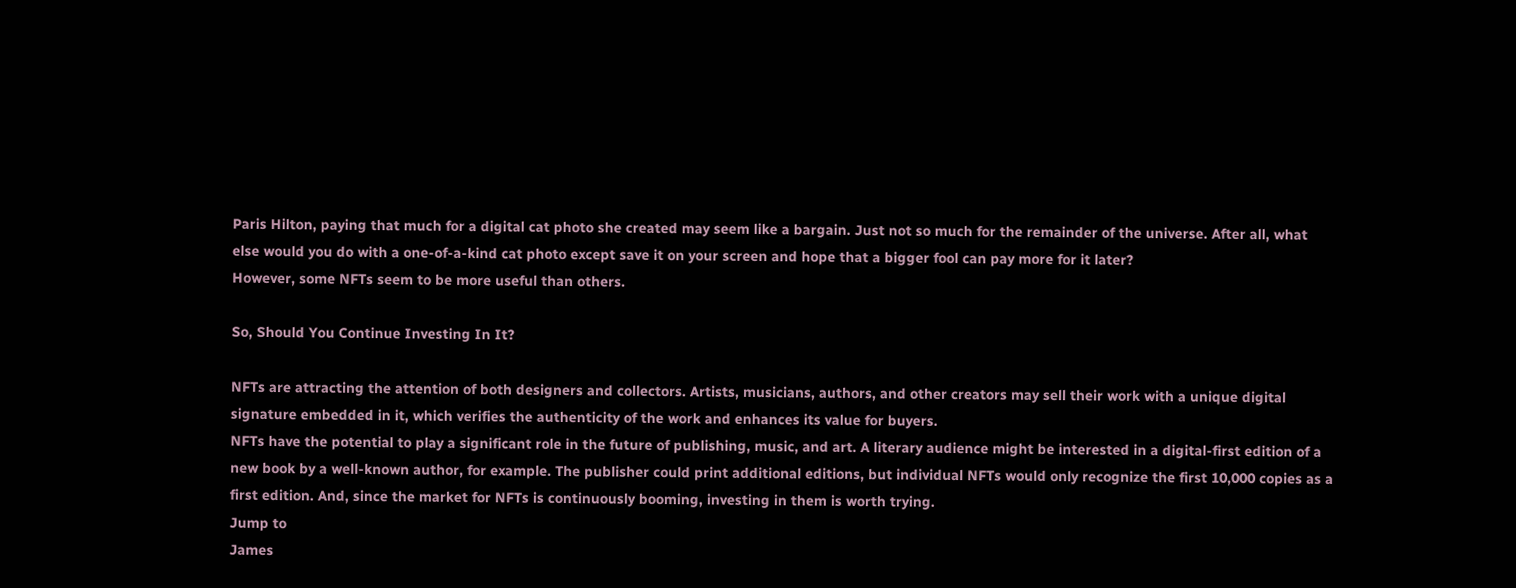Paris Hilton, paying that much for a digital cat photo she created may seem like a bargain. Just not so much for the remainder of the universe. After all, what else would you do with a one-of-a-kind cat photo except save it on your screen and hope that a bigger fool can pay more for it later?
However, some NFTs seem to be more useful than others.

So, Should You Continue Investing In It?

NFTs are attracting the attention of both designers and collectors. Artists, musicians, authors, and other creators may sell their work with a unique digital signature embedded in it, which verifies the authenticity of the work and enhances its value for buyers.
NFTs have the potential to play a significant role in the future of publishing, music, and art. A literary audience might be interested in a digital-first edition of a new book by a well-known author, for example. The publisher could print additional editions, but individual NFTs would only recognize the first 10,000 copies as a first edition. And, since the market for NFTs is continuously booming, investing in them is worth trying.
Jump to
James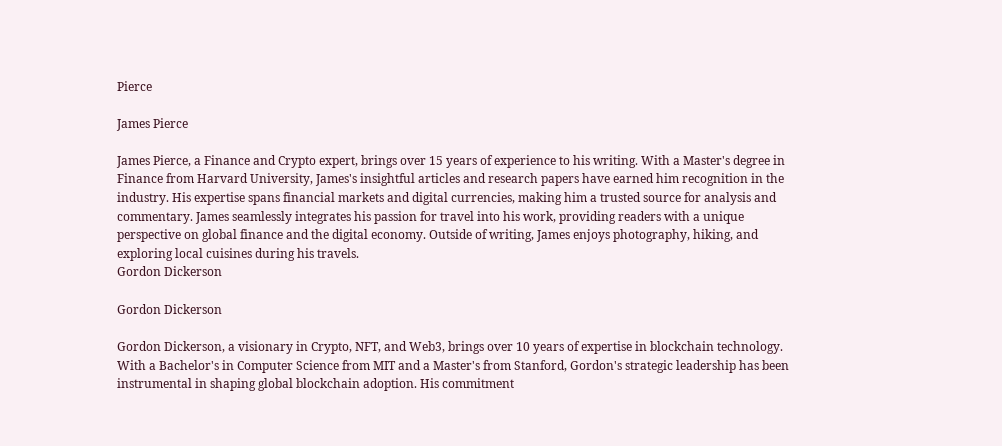Pierce

James Pierce

James Pierce, a Finance and Crypto expert, brings over 15 years of experience to his writing. With a Master's degree in Finance from Harvard University, James's insightful articles and research papers have earned him recognition in the industry. His expertise spans financial markets and digital currencies, making him a trusted source for analysis and commentary. James seamlessly integrates his passion for travel into his work, providing readers with a unique perspective on global finance and the digital economy. Outside of writing, James enjoys photography, hiking, and exploring local cuisines during his travels.
Gordon Dickerson

Gordon Dickerson

Gordon Dickerson, a visionary in Crypto, NFT, and Web3, brings over 10 years of expertise in blockchain technology. With a Bachelor's in Computer Science from MIT and a Master's from Stanford, Gordon's strategic leadership has been instrumental in shaping global blockchain adoption. His commitment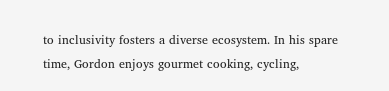to inclusivity fosters a diverse ecosystem. In his spare time, Gordon enjoys gourmet cooking, cycling,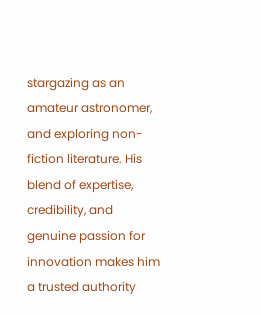stargazing as an amateur astronomer, and exploring non-fiction literature. His blend of expertise, credibility, and genuine passion for innovation makes him a trusted authority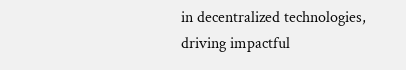in decentralized technologies, driving impactful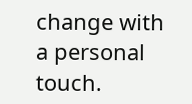change with a personal touch.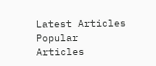Latest Articles
Popular Articles